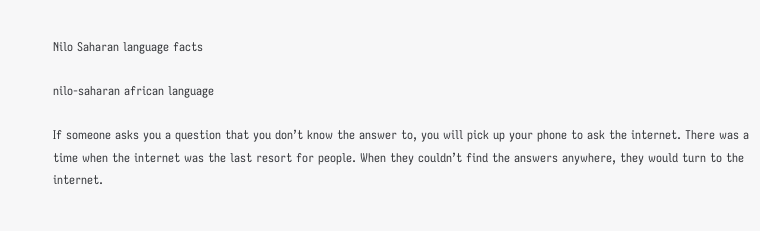Nilo Saharan language facts

nilo-saharan african language

If someone asks you a question that you don’t know the answer to, you will pick up your phone to ask the internet. There was a time when the internet was the last resort for people. When they couldn’t find the answers anywhere, they would turn to the internet.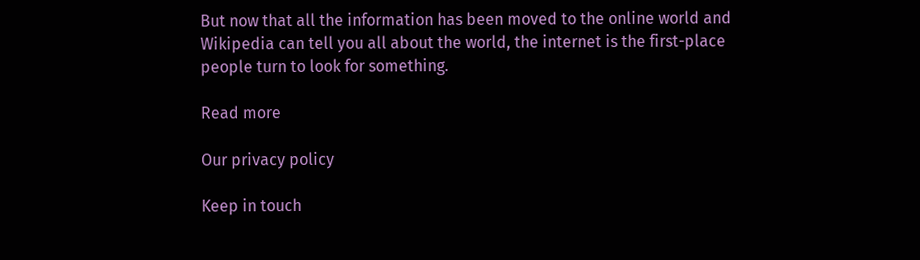But now that all the information has been moved to the online world and Wikipedia can tell you all about the world, the internet is the first-place people turn to look for something.

Read more

Our privacy policy

Keep in touch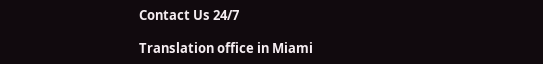Contact Us 24/7

Translation office in Miami